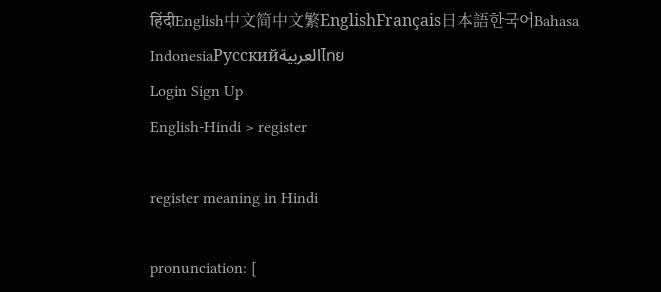हिंदीEnglish中文简中文繁EnglishFrançais日本語한국어Bahasa IndonesiaРусскийالعربيةไทย
Login Sign Up
English-Hindi > register

register meaning in Hindi

pronunciation: [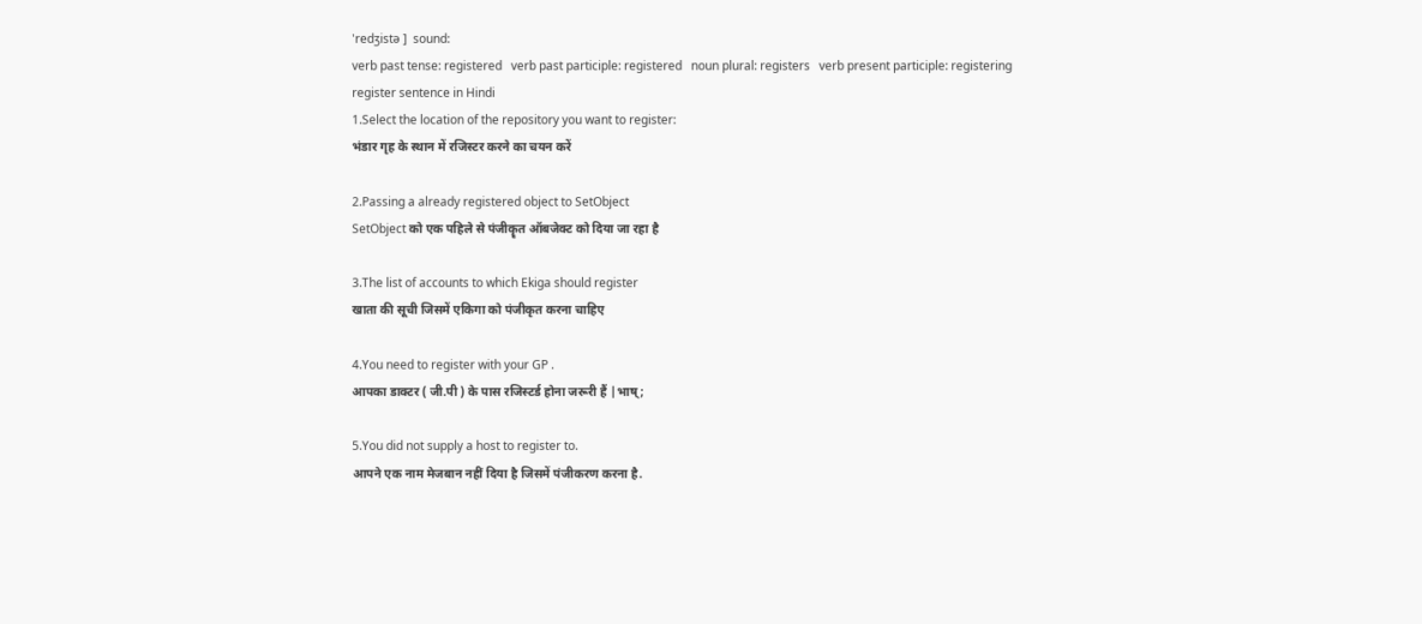'redʒistə ]  sound:
verb past tense: registered   verb past participle: registered   noun plural: registers   verb present participle: registering
register sentence in Hindi
1.Select the location of the repository you want to register:
भंडार गृह के स्थान में रजिस्टर करने का चयन करें

2.Passing a already registered object to SetObject
SetObject को एक पहिले से पंजीकॄत ऑबजेक्ट को दिया जा रहा है

3.The list of accounts to which Ekiga should register
खाता की सूची जिसमें एकिगा को पंजीकृत करना चाहिए

4.You need to register with your GP .
आपका डाक्टर ( जी.पी ) के पास रजिस्टर्ड होना जरूरी हैं |भाष्;

5.You did not supply a host to register to.
आपने एक नाम मेजबान नहीं दिया है जिसमें पंजीकरण करना है.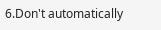6.Don't automatically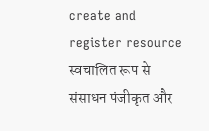create and register resource
स्वचालित रूप से संसाधन पंजीकृत और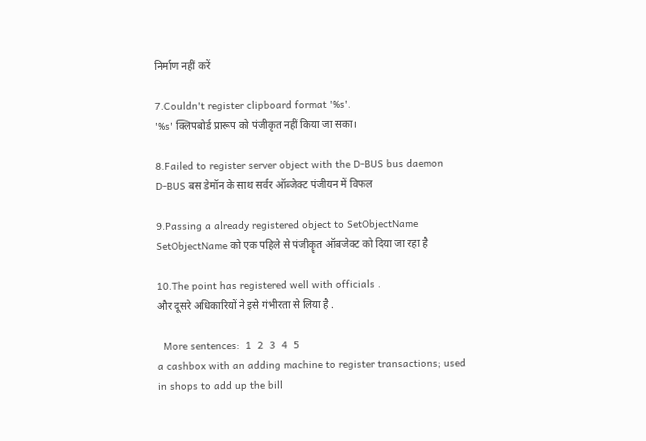निर्माण नहीं करें

7.Couldn't register clipboard format '%s'.
'%s' क्लिपबोर्ड प्रारूप को पंजीकृत नहीं किया जा सका।

8.Failed to register server object with the D-BUS bus daemon
D-BUS बस डेमॉन के साथ सर्वर ऑब्जेक्ट पंजीयन में विफल

9.Passing a already registered object to SetObjectName
SetObjectName को एक पहिले से पंजीकॄत ऑबजेक्ट को दिया जा रहा है

10.The point has registered well with officials .
और दूसरे अधिकारियों ने इसे गंभीरता से लिया है .

  More sentences:  1  2  3  4  5
a cashbox with an adding machine to register transactions; used in shops to add up the bill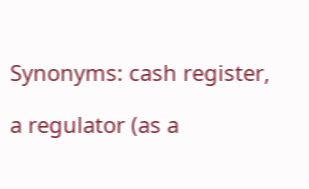Synonyms: cash register,

a regulator (as a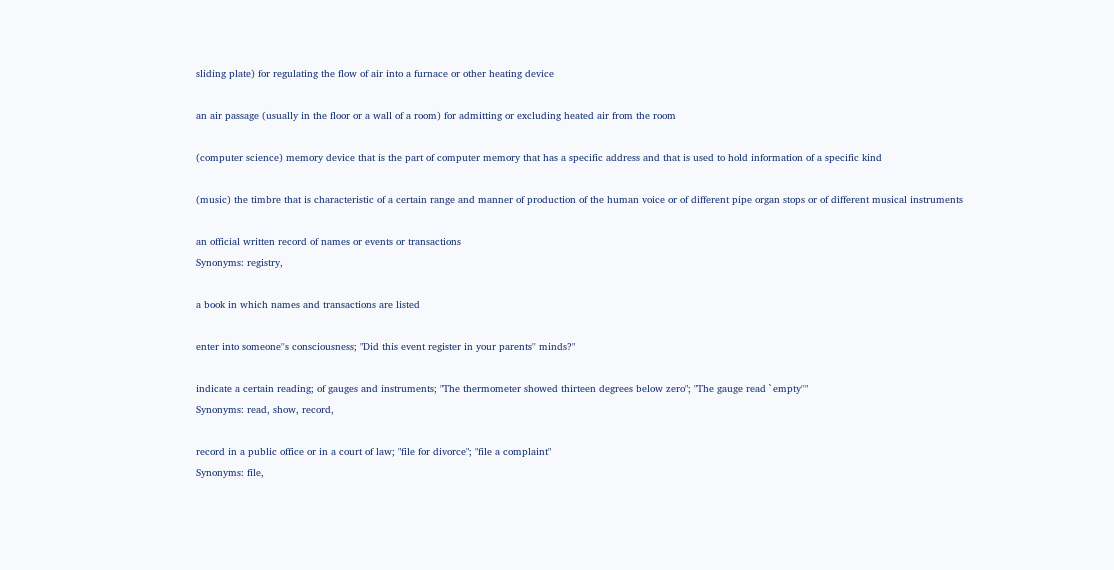sliding plate) for regulating the flow of air into a furnace or other heating device

an air passage (usually in the floor or a wall of a room) for admitting or excluding heated air from the room

(computer science) memory device that is the part of computer memory that has a specific address and that is used to hold information of a specific kind

(music) the timbre that is characteristic of a certain range and manner of production of the human voice or of different pipe organ stops or of different musical instruments

an official written record of names or events or transactions
Synonyms: registry,

a book in which names and transactions are listed

enter into someone''s consciousness; "Did this event register in your parents'' minds?"

indicate a certain reading; of gauges and instruments; "The thermometer showed thirteen degrees below zero"; "The gauge read `empty''"
Synonyms: read, show, record,

record in a public office or in a court of law; "file for divorce"; "file a complaint"
Synonyms: file,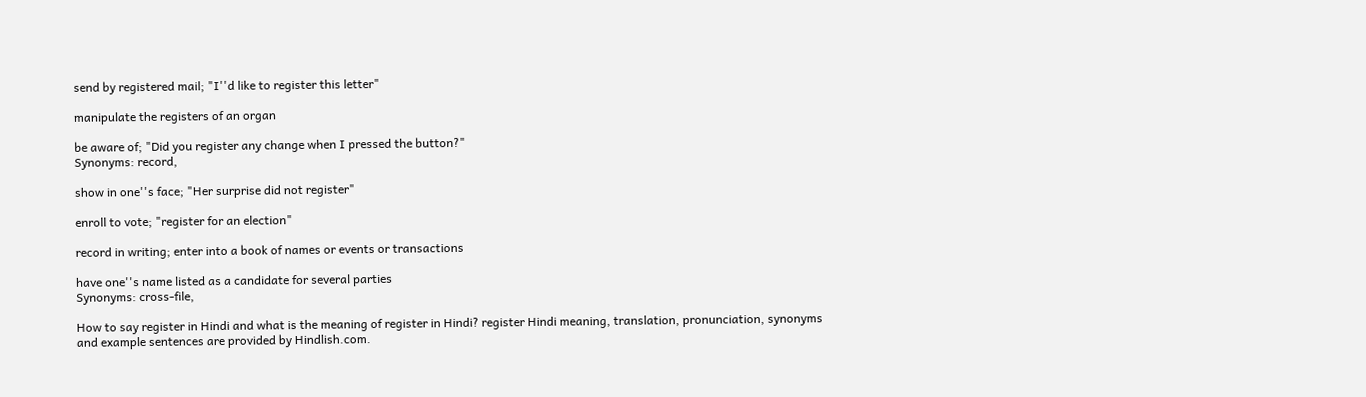send by registered mail; "I''d like to register this letter"

manipulate the registers of an organ

be aware of; "Did you register any change when I pressed the button?"
Synonyms: record,

show in one''s face; "Her surprise did not register"

enroll to vote; "register for an election"

record in writing; enter into a book of names or events or transactions

have one''s name listed as a candidate for several parties
Synonyms: cross-file,

How to say register in Hindi and what is the meaning of register in Hindi? register Hindi meaning, translation, pronunciation, synonyms and example sentences are provided by Hindlish.com.